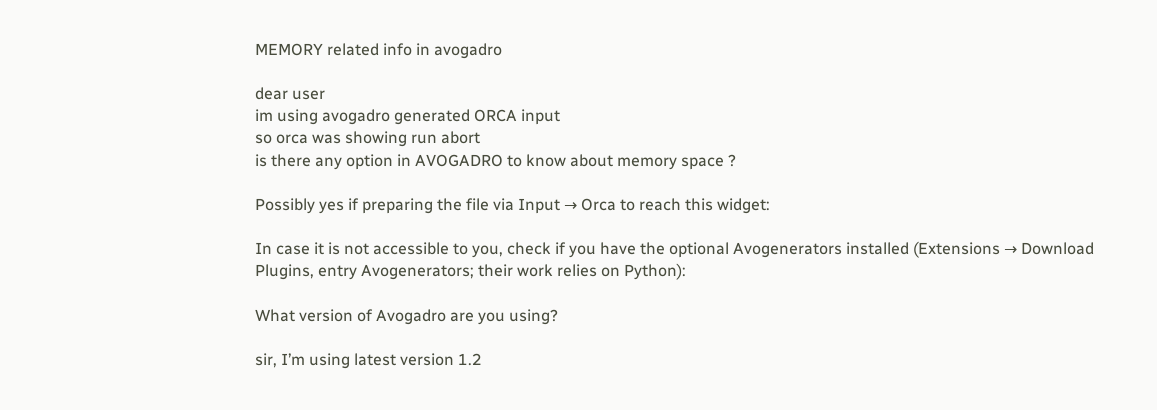MEMORY related info in avogadro

dear user
im using avogadro generated ORCA input
so orca was showing run abort
is there any option in AVOGADRO to know about memory space ?

Possibly yes if preparing the file via Input → Orca to reach this widget:

In case it is not accessible to you, check if you have the optional Avogenerators installed (Extensions → Download Plugins, entry Avogenerators; their work relies on Python):

What version of Avogadro are you using?

sir, I’m using latest version 1.2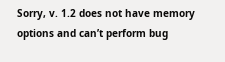Sorry, v. 1.2 does not have memory options and can’t perform bug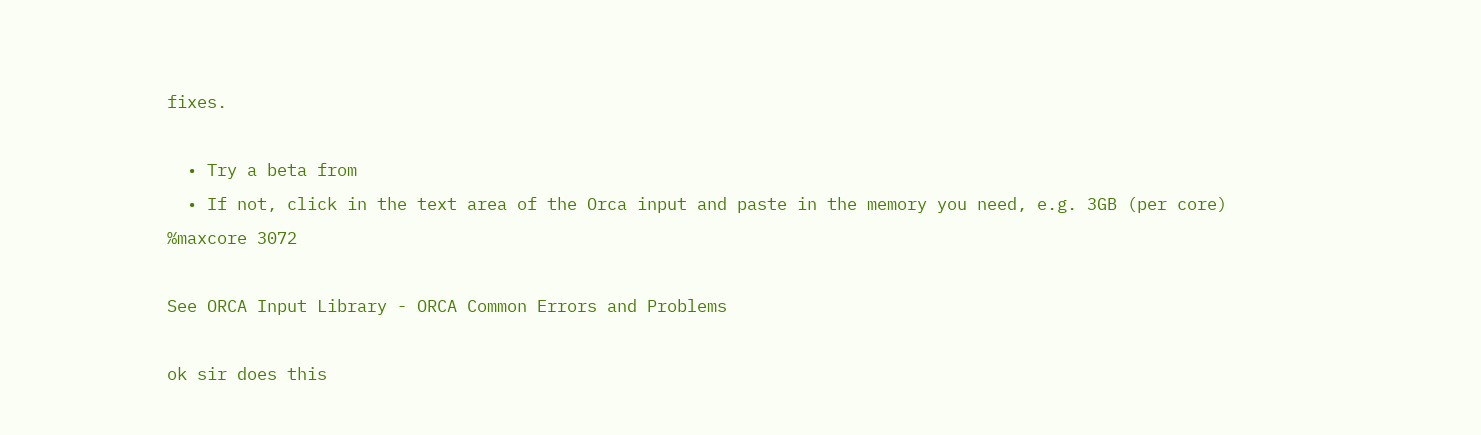fixes.

  • Try a beta from
  • If not, click in the text area of the Orca input and paste in the memory you need, e.g. 3GB (per core)
%maxcore 3072

See ORCA Input Library - ORCA Common Errors and Problems

ok sir does this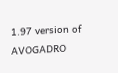1.97 version of AVOGADRO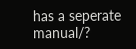has a seperate manual/?